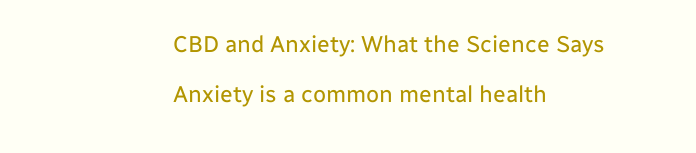CBD and Anxiety: What the Science Says

Anxiety is a common mental health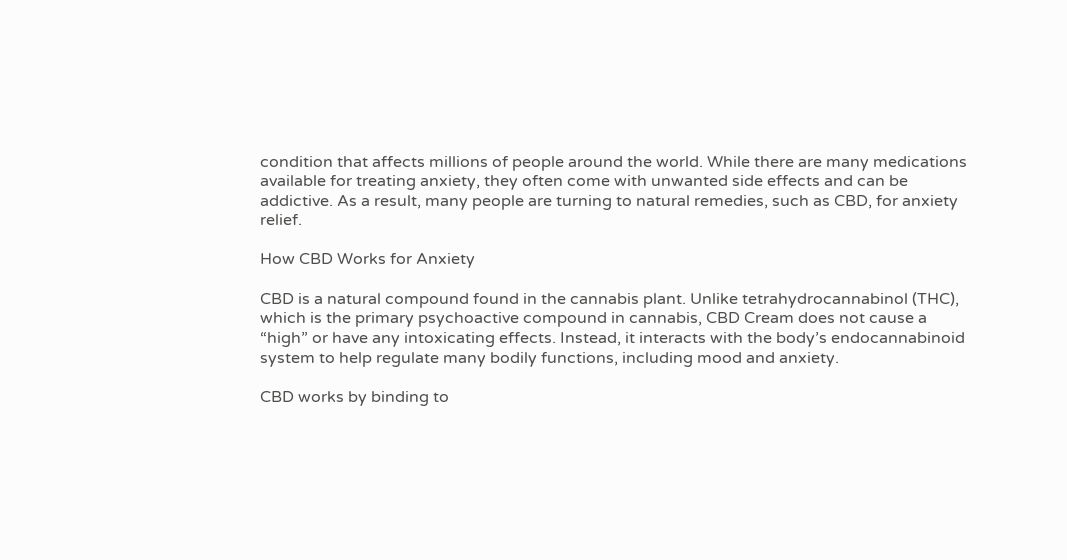condition that affects millions of people around the world. While there are many medications available for treating anxiety, they often come with unwanted side effects and can be addictive. As a result, many people are turning to natural remedies, such as CBD, for anxiety relief.

How CBD Works for Anxiety

CBD is a natural compound found in the cannabis plant. Unlike tetrahydrocannabinol (THC), which is the primary psychoactive compound in cannabis, CBD Cream does not cause a “high” or have any intoxicating effects. Instead, it interacts with the body’s endocannabinoid system to help regulate many bodily functions, including mood and anxiety.

CBD works by binding to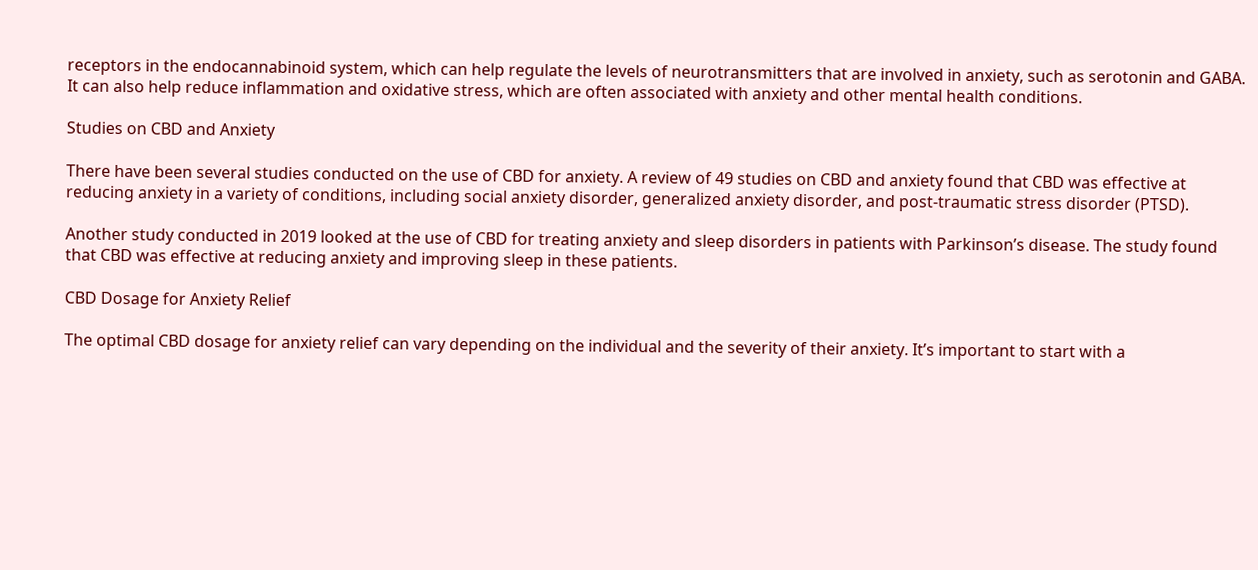receptors in the endocannabinoid system, which can help regulate the levels of neurotransmitters that are involved in anxiety, such as serotonin and GABA. It can also help reduce inflammation and oxidative stress, which are often associated with anxiety and other mental health conditions.

Studies on CBD and Anxiety

There have been several studies conducted on the use of CBD for anxiety. A review of 49 studies on CBD and anxiety found that CBD was effective at reducing anxiety in a variety of conditions, including social anxiety disorder, generalized anxiety disorder, and post-traumatic stress disorder (PTSD).

Another study conducted in 2019 looked at the use of CBD for treating anxiety and sleep disorders in patients with Parkinson’s disease. The study found that CBD was effective at reducing anxiety and improving sleep in these patients.

CBD Dosage for Anxiety Relief

The optimal CBD dosage for anxiety relief can vary depending on the individual and the severity of their anxiety. It’s important to start with a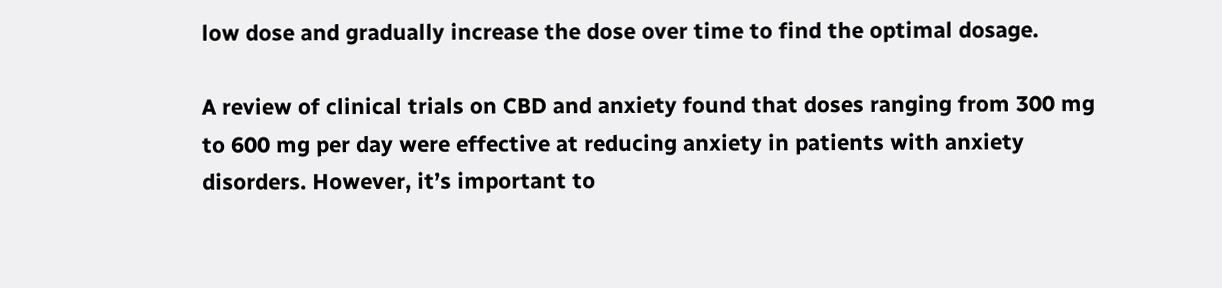low dose and gradually increase the dose over time to find the optimal dosage.

A review of clinical trials on CBD and anxiety found that doses ranging from 300 mg to 600 mg per day were effective at reducing anxiety in patients with anxiety disorders. However, it’s important to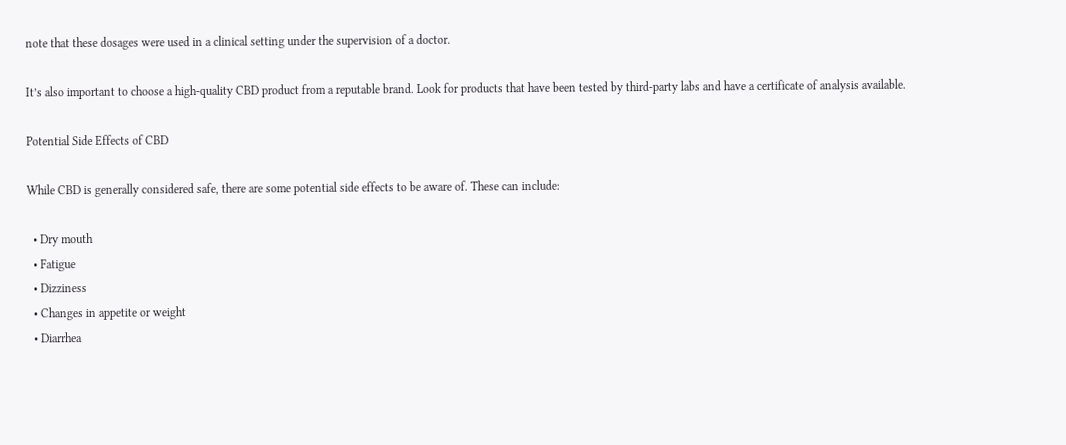note that these dosages were used in a clinical setting under the supervision of a doctor.

It’s also important to choose a high-quality CBD product from a reputable brand. Look for products that have been tested by third-party labs and have a certificate of analysis available.

Potential Side Effects of CBD

While CBD is generally considered safe, there are some potential side effects to be aware of. These can include:

  • Dry mouth
  • Fatigue
  • Dizziness
  • Changes in appetite or weight
  • Diarrhea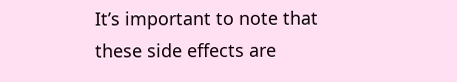It’s important to note that these side effects are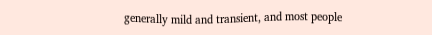generally mild and transient, and most people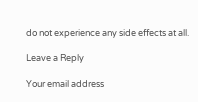do not experience any side effects at all.

Leave a Reply

Your email address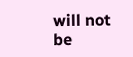will not be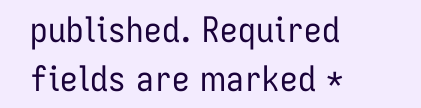published. Required fields are marked *